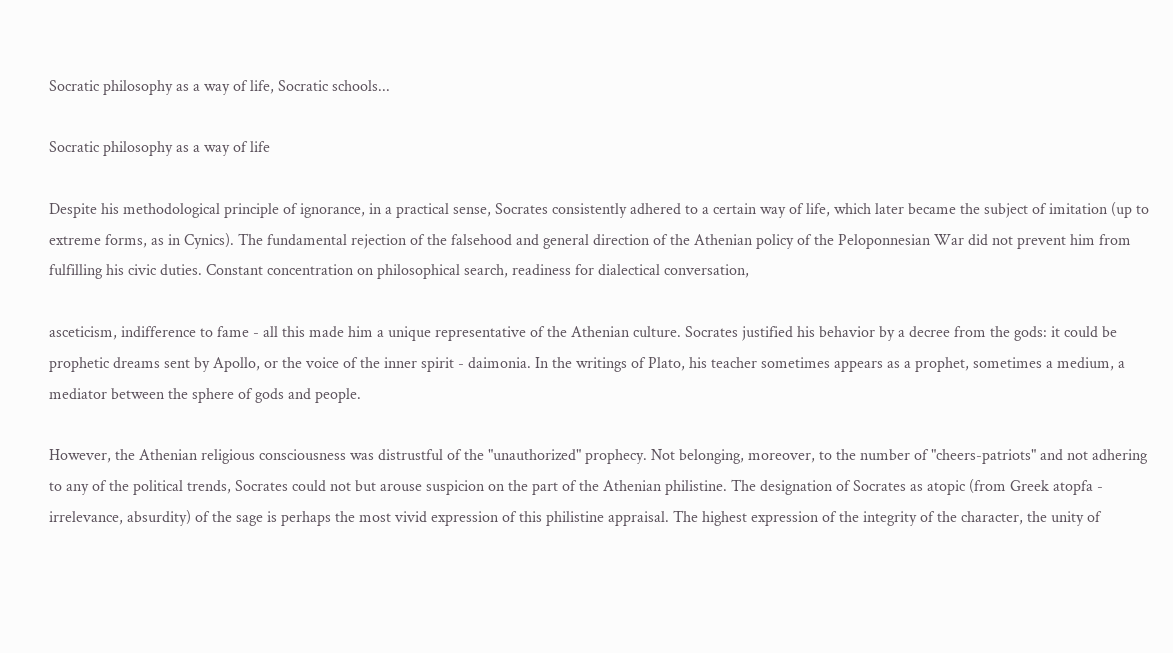Socratic philosophy as a way of life, Socratic schools...

Socratic philosophy as a way of life

Despite his methodological principle of ignorance, in a practical sense, Socrates consistently adhered to a certain way of life, which later became the subject of imitation (up to extreme forms, as in Cynics). The fundamental rejection of the falsehood and general direction of the Athenian policy of the Peloponnesian War did not prevent him from fulfilling his civic duties. Constant concentration on philosophical search, readiness for dialectical conversation,

asceticism, indifference to fame - all this made him a unique representative of the Athenian culture. Socrates justified his behavior by a decree from the gods: it could be prophetic dreams sent by Apollo, or the voice of the inner spirit - daimonia. In the writings of Plato, his teacher sometimes appears as a prophet, sometimes a medium, a mediator between the sphere of gods and people.

However, the Athenian religious consciousness was distrustful of the "unauthorized" prophecy. Not belonging, moreover, to the number of "cheers-patriots" and not adhering to any of the political trends, Socrates could not but arouse suspicion on the part of the Athenian philistine. The designation of Socrates as atopic (from Greek atopfa - irrelevance, absurdity) of the sage is perhaps the most vivid expression of this philistine appraisal. The highest expression of the integrity of the character, the unity of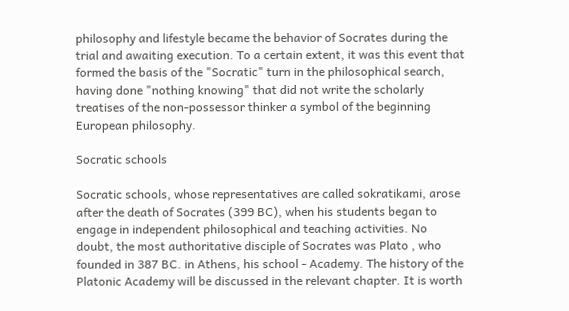philosophy and lifestyle became the behavior of Socrates during the trial and awaiting execution. To a certain extent, it was this event that formed the basis of the "Socratic" turn in the philosophical search, having done "nothing knowing" that did not write the scholarly treatises of the non-possessor thinker a symbol of the beginning European philosophy.

Socratic schools

Socratic schools, whose representatives are called sokratikami, arose after the death of Socrates (399 BC), when his students began to engage in independent philosophical and teaching activities. No doubt, the most authoritative disciple of Socrates was Plato , who founded in 387 BC. in Athens, his school - Academy. The history of the Platonic Academy will be discussed in the relevant chapter. It is worth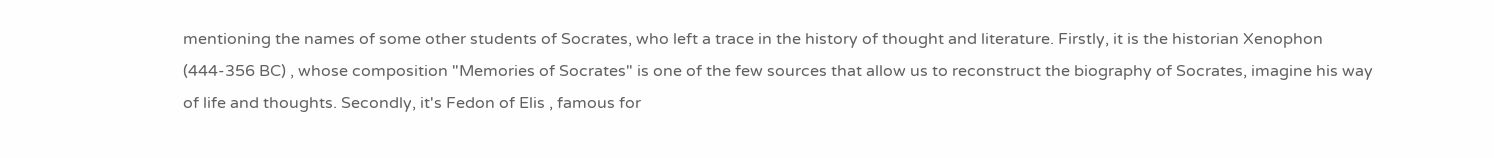mentioning the names of some other students of Socrates, who left a trace in the history of thought and literature. Firstly, it is the historian Xenophon (444-356 BC) , whose composition "Memories of Socrates" is one of the few sources that allow us to reconstruct the biography of Socrates, imagine his way of life and thoughts. Secondly, it's Fedon of Elis , famous for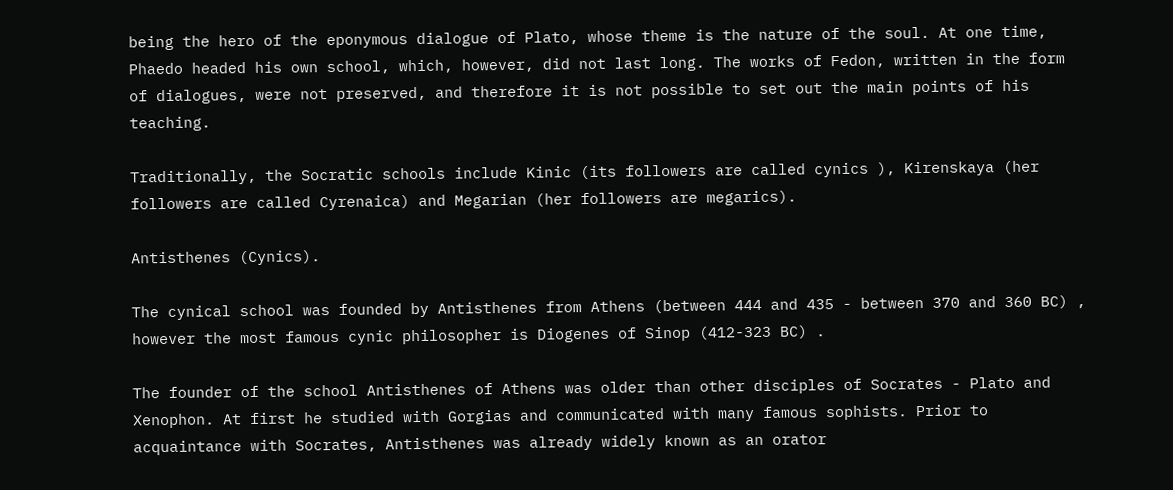being the hero of the eponymous dialogue of Plato, whose theme is the nature of the soul. At one time, Phaedo headed his own school, which, however, did not last long. The works of Fedon, written in the form of dialogues, were not preserved, and therefore it is not possible to set out the main points of his teaching.

Traditionally, the Socratic schools include Kinic (its followers are called cynics ), Kirenskaya (her followers are called Cyrenaica) and Megarian (her followers are megarics).

Antisthenes (Cynics).

The cynical school was founded by Antisthenes from Athens (between 444 and 435 - between 370 and 360 BC) , however the most famous cynic philosopher is Diogenes of Sinop (412-323 BC) .

The founder of the school Antisthenes of Athens was older than other disciples of Socrates - Plato and Xenophon. At first he studied with Gorgias and communicated with many famous sophists. Prior to acquaintance with Socrates, Antisthenes was already widely known as an orator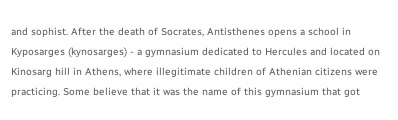and sophist. After the death of Socrates, Antisthenes opens a school in Kyposarges (kynosarges) - a gymnasium dedicated to Hercules and located on Kinosarg hill in Athens, where illegitimate children of Athenian citizens were practicing. Some believe that it was the name of this gymnasium that got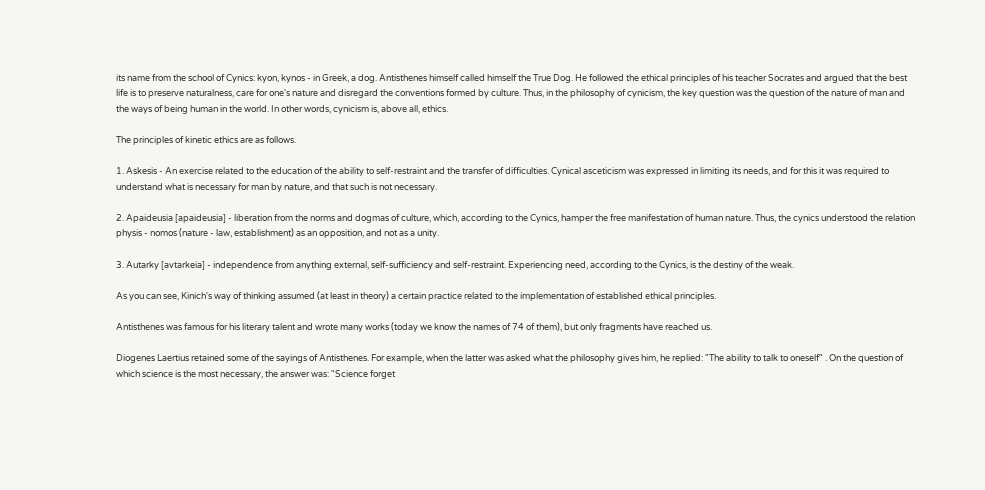its name from the school of Cynics: kyon, kynos - in Greek, a dog. Antisthenes himself called himself the True Dog. He followed the ethical principles of his teacher Socrates and argued that the best life is to preserve naturalness, care for one's nature and disregard the conventions formed by culture. Thus, in the philosophy of cynicism, the key question was the question of the nature of man and the ways of being human in the world. In other words, cynicism is, above all, ethics.

The principles of kinetic ethics are as follows.

1. Askesis - An exercise related to the education of the ability to self-restraint and the transfer of difficulties. Cynical asceticism was expressed in limiting its needs, and for this it was required to understand what is necessary for man by nature, and that such is not necessary.

2. Apaideusia [apaideusia] - liberation from the norms and dogmas of culture, which, according to the Cynics, hamper the free manifestation of human nature. Thus, the cynics understood the relation physis - nomos (nature - law, establishment) as an opposition, and not as a unity.

3. Autarky [avtarkeia] - independence from anything external, self-sufficiency and self-restraint. Experiencing need, according to the Cynics, is the destiny of the weak.

As you can see, Kinich's way of thinking assumed (at least in theory) a certain practice related to the implementation of established ethical principles.

Antisthenes was famous for his literary talent and wrote many works (today we know the names of 74 of them), but only fragments have reached us.

Diogenes Laertius retained some of the sayings of Antisthenes. For example, when the latter was asked what the philosophy gives him, he replied: "The ability to talk to oneself" . On the question of which science is the most necessary, the answer was: "Science forget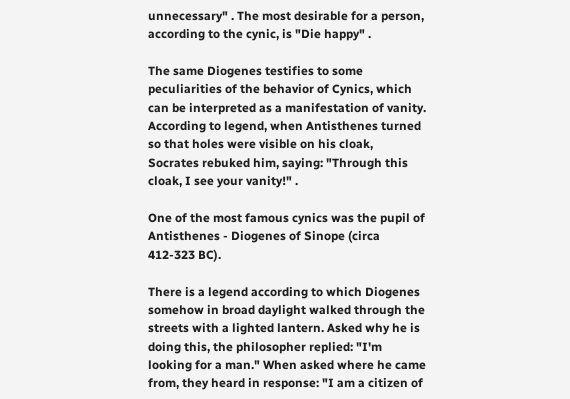unnecessary" . The most desirable for a person, according to the cynic, is "Die happy" .

The same Diogenes testifies to some peculiarities of the behavior of Cynics, which can be interpreted as a manifestation of vanity. According to legend, when Antisthenes turned so that holes were visible on his cloak, Socrates rebuked him, saying: "Through this cloak, I see your vanity!" .

One of the most famous cynics was the pupil of Antisthenes - Diogenes of Sinope (circa 412-323 BC).

There is a legend according to which Diogenes somehow in broad daylight walked through the streets with a lighted lantern. Asked why he is doing this, the philosopher replied: "I'm looking for a man." When asked where he came from, they heard in response: "I am a citizen of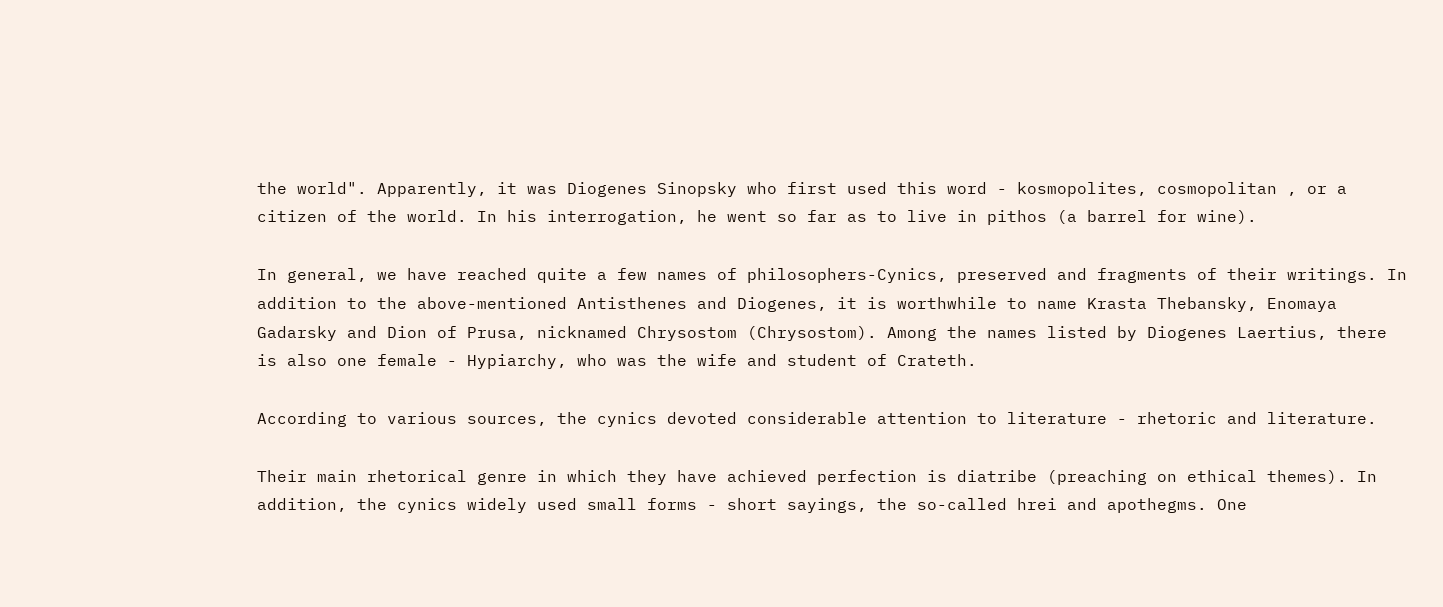the world". Apparently, it was Diogenes Sinopsky who first used this word - kosmopolites, cosmopolitan , or a citizen of the world. In his interrogation, he went so far as to live in pithos (a barrel for wine).

In general, we have reached quite a few names of philosophers-Cynics, preserved and fragments of their writings. In addition to the above-mentioned Antisthenes and Diogenes, it is worthwhile to name Krasta Thebansky, Enomaya Gadarsky and Dion of Prusa, nicknamed Chrysostom (Chrysostom). Among the names listed by Diogenes Laertius, there is also one female - Hypiarchy, who was the wife and student of Crateth.

According to various sources, the cynics devoted considerable attention to literature - rhetoric and literature.

Their main rhetorical genre in which they have achieved perfection is diatribe (preaching on ethical themes). In addition, the cynics widely used small forms - short sayings, the so-called hrei and apothegms. One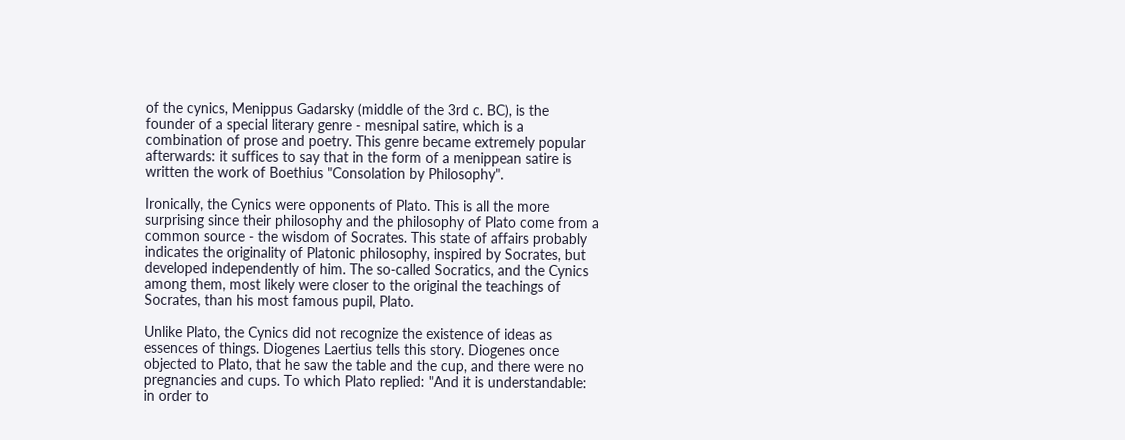of the cynics, Menippus Gadarsky (middle of the 3rd c. BC), is the founder of a special literary genre - mesnipal satire, which is a combination of prose and poetry. This genre became extremely popular afterwards: it suffices to say that in the form of a menippean satire is written the work of Boethius "Consolation by Philosophy".

Ironically, the Cynics were opponents of Plato. This is all the more surprising since their philosophy and the philosophy of Plato come from a common source - the wisdom of Socrates. This state of affairs probably indicates the originality of Platonic philosophy, inspired by Socrates, but developed independently of him. The so-called Socratics, and the Cynics among them, most likely were closer to the original the teachings of Socrates, than his most famous pupil, Plato.

Unlike Plato, the Cynics did not recognize the existence of ideas as essences of things. Diogenes Laertius tells this story. Diogenes once objected to Plato, that he saw the table and the cup, and there were no pregnancies and cups. To which Plato replied: "And it is understandable: in order to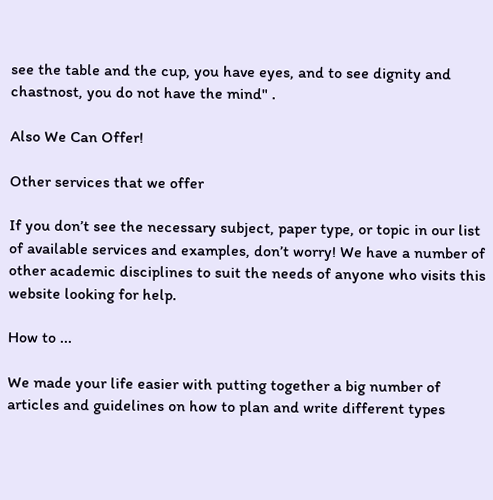see the table and the cup, you have eyes, and to see dignity and chastnost, you do not have the mind" .

Also We Can Offer!

Other services that we offer

If you don’t see the necessary subject, paper type, or topic in our list of available services and examples, don’t worry! We have a number of other academic disciplines to suit the needs of anyone who visits this website looking for help.

How to ...

We made your life easier with putting together a big number of articles and guidelines on how to plan and write different types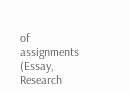of assignments (Essay, Research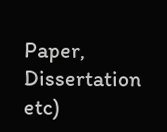Paper, Dissertation etc)